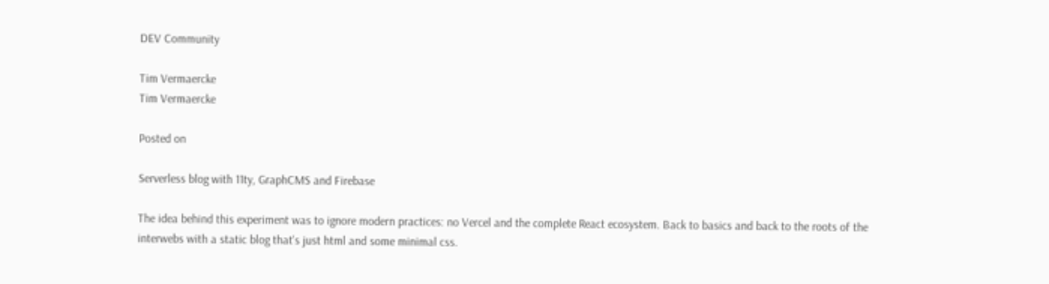DEV Community

Tim Vermaercke
Tim Vermaercke

Posted on

Serverless blog with 11ty, GraphCMS and Firebase

The idea behind this experiment was to ignore modern practices: no Vercel and the complete React ecosystem. Back to basics and back to the roots of the interwebs with a static blog that's just html and some minimal css.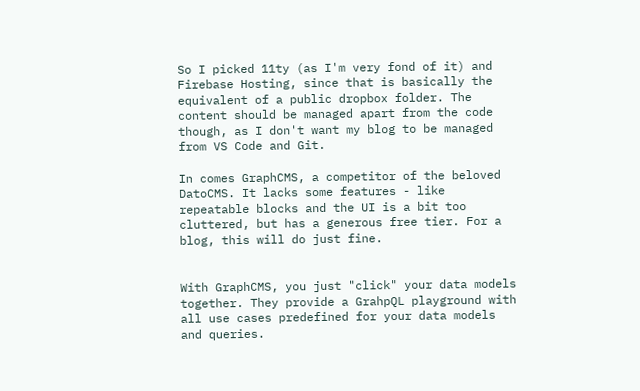So I picked 11ty (as I'm very fond of it) and Firebase Hosting, since that is basically the equivalent of a public dropbox folder. The content should be managed apart from the code though, as I don't want my blog to be managed from VS Code and Git.

In comes GraphCMS, a competitor of the beloved DatoCMS. It lacks some features - like repeatable blocks and the UI is a bit too cluttered, but has a generous free tier. For a blog, this will do just fine.


With GraphCMS, you just "click" your data models together. They provide a GrahpQL playground with all use cases predefined for your data models and queries.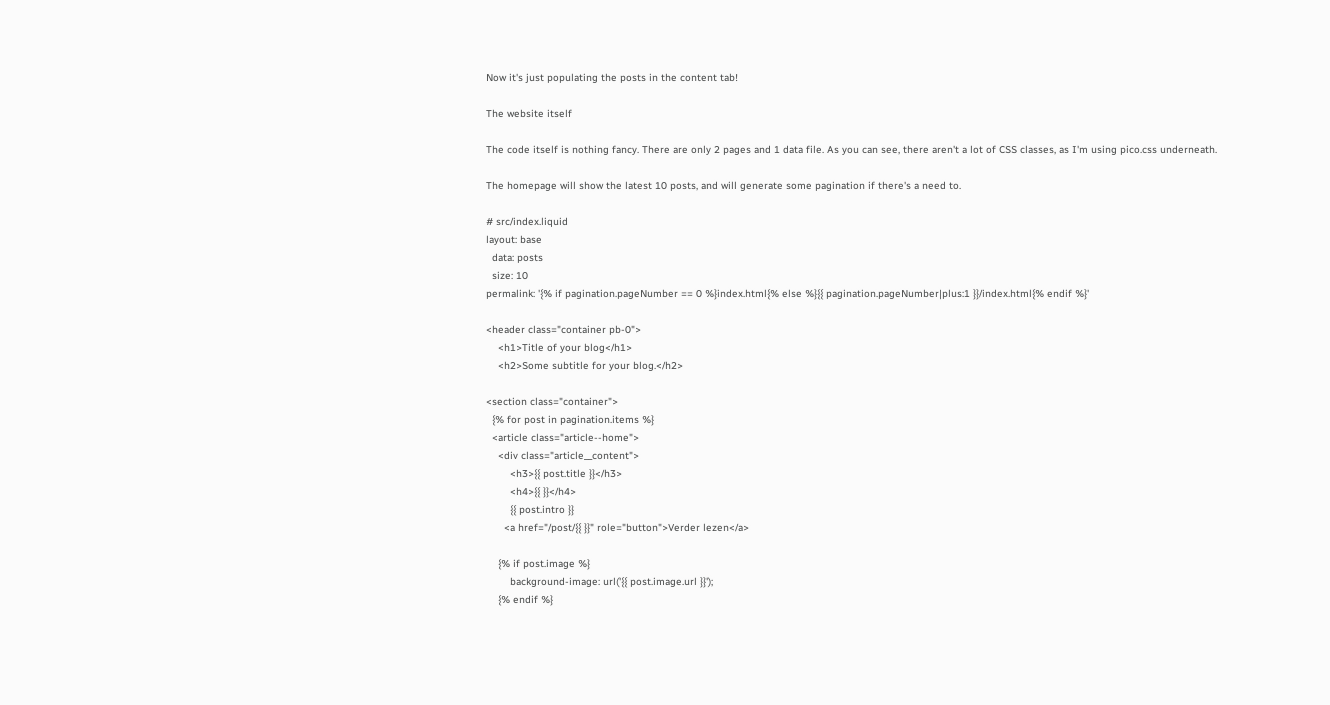Now it's just populating the posts in the content tab!

The website itself

The code itself is nothing fancy. There are only 2 pages and 1 data file. As you can see, there aren't a lot of CSS classes, as I'm using pico.css underneath.

The homepage will show the latest 10 posts, and will generate some pagination if there's a need to.

# src/index.liquid
layout: base
  data: posts
  size: 10
permalink: '{% if pagination.pageNumber == 0 %}index.html{% else %}{{ pagination.pageNumber|plus:1 }}/index.html{% endif %}'

<header class="container pb-0">
    <h1>Title of your blog</h1>
    <h2>Some subtitle for your blog.</h2>

<section class="container">
  {% for post in pagination.items %}
  <article class="article--home">
    <div class="article__content">
        <h3>{{ post.title }}</h3>
        <h4>{{ }}</h4>
        {{ post.intro }}
      <a href="/post/{{ }}" role="button">Verder lezen</a>

    {% if post.image %}
        background-image: url('{{ post.image.url }}');
    {% endif %}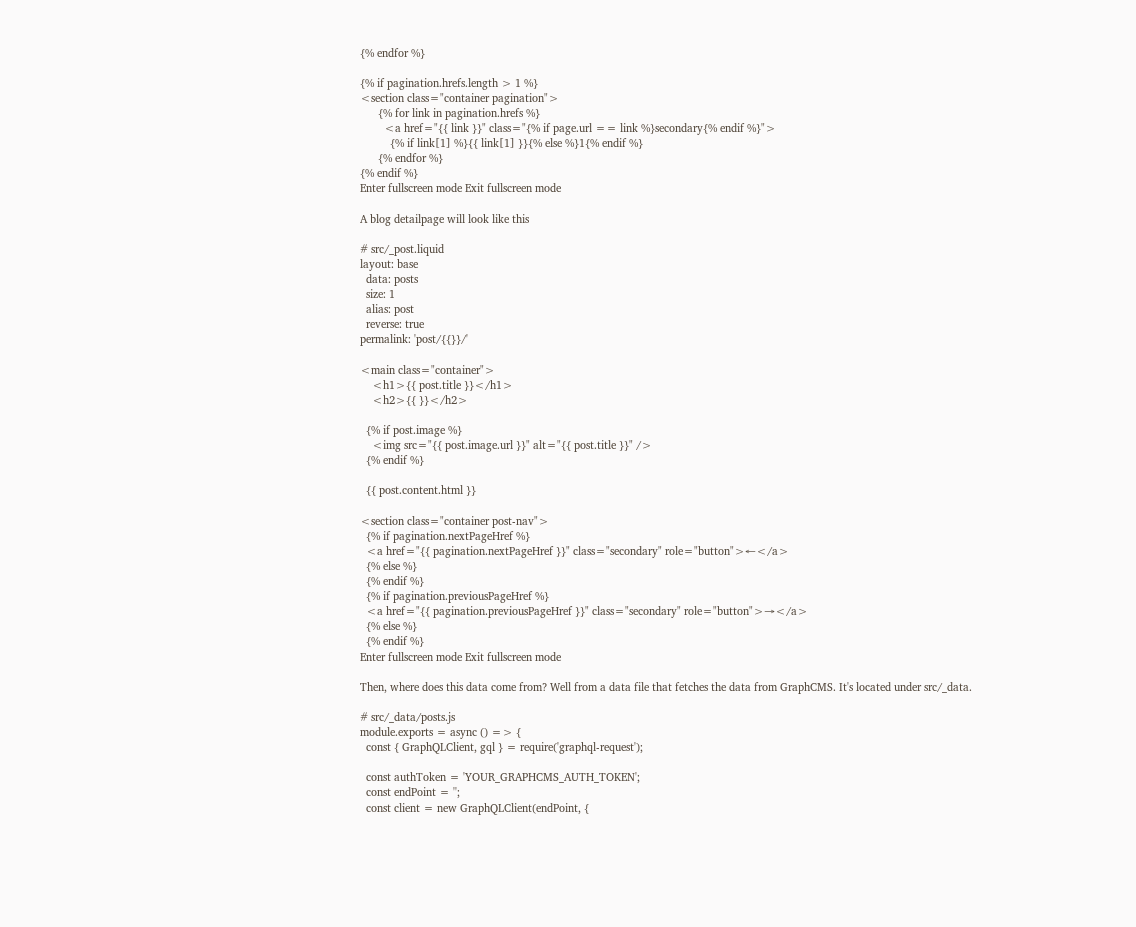{% endfor %}

{% if pagination.hrefs.length > 1 %}
<section class="container pagination">
      {% for link in pagination.hrefs %}
        <a href="{{ link }}" class="{% if page.url == link %}secondary{% endif %}">
          {% if link[1] %}{{ link[1] }}{% else %}1{% endif %}
      {% endfor %}
{% endif %}
Enter fullscreen mode Exit fullscreen mode

A blog detailpage will look like this

# src/_post.liquid
layout: base
  data: posts
  size: 1
  alias: post
  reverse: true
permalink: 'post/{{}}/'

<main class="container">
    <h1>{{ post.title }}</h1>
    <h2>{{ }}</h2>

  {% if post.image %}
    <img src="{{ post.image.url }}" alt="{{ post.title }}" />
  {% endif %}

  {{ post.content.html }}

<section class="container post-nav">
  {% if pagination.nextPageHref %}
  <a href="{{ pagination.nextPageHref }}" class="secondary" role="button">←</a>
  {% else %}
  {% endif %}
  {% if pagination.previousPageHref %}
  <a href="{{ pagination.previousPageHref }}" class="secondary" role="button">→</a>
  {% else %}
  {% endif %}
Enter fullscreen mode Exit fullscreen mode

Then, where does this data come from? Well from a data file that fetches the data from GraphCMS. It's located under src/_data.

# src/_data/posts.js
module.exports = async () => {
  const { GraphQLClient, gql } = require('graphql-request');

  const authToken = 'YOUR_GRAPHCMS_AUTH_TOKEN';
  const endPoint = '';
  const client = new GraphQLClient(endPoint, {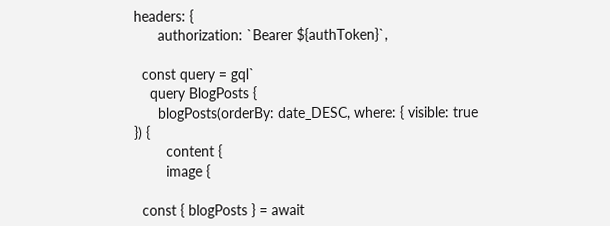headers: {
      authorization: `Bearer ${authToken}`,

  const query = gql`
    query BlogPosts {
      blogPosts(orderBy: date_DESC, where: { visible: true }) {
        content {
        image {

  const { blogPosts } = await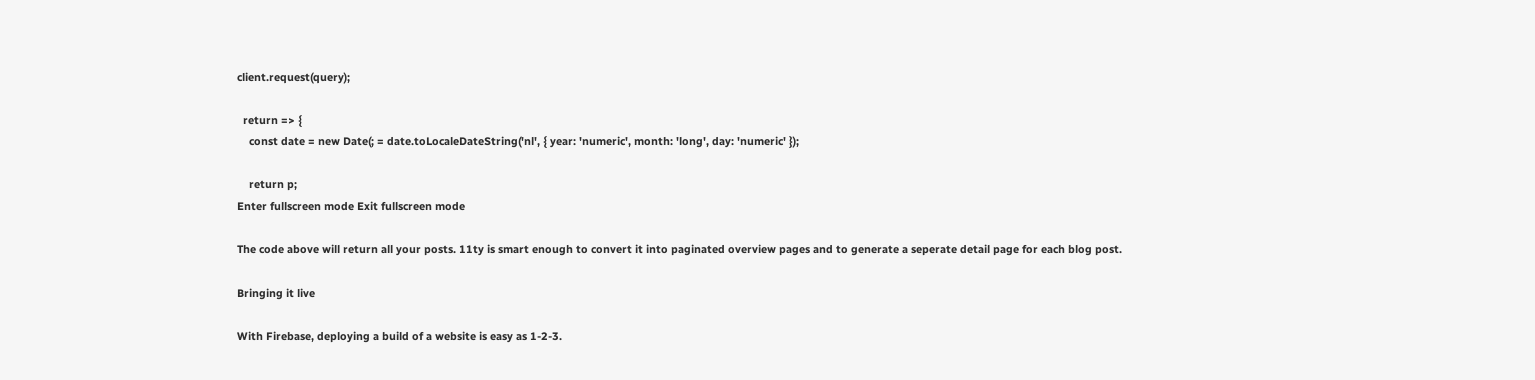client.request(query);

  return => {
    const date = new Date(; = date.toLocaleDateString('nl', { year: 'numeric', month: 'long', day: 'numeric' });

    return p;
Enter fullscreen mode Exit fullscreen mode

The code above will return all your posts. 11ty is smart enough to convert it into paginated overview pages and to generate a seperate detail page for each blog post.

Bringing it live

With Firebase, deploying a build of a website is easy as 1-2-3.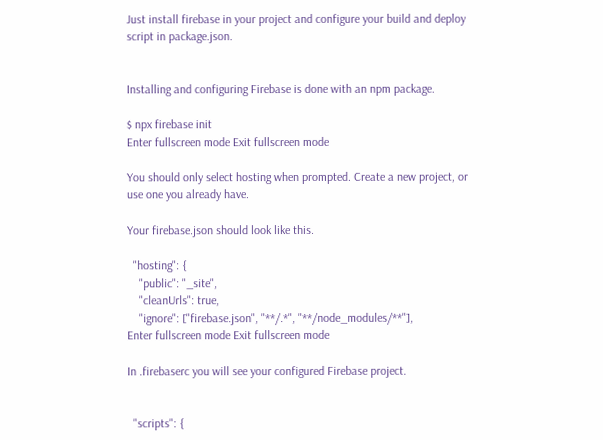Just install firebase in your project and configure your build and deploy script in package.json.


Installing and configuring Firebase is done with an npm package.

$ npx firebase init
Enter fullscreen mode Exit fullscreen mode

You should only select hosting when prompted. Create a new project, or use one you already have.

Your firebase.json should look like this.

  "hosting": {
    "public": "_site",
    "cleanUrls": true,
    "ignore": ["firebase.json", "**/.*", "**/node_modules/**"],
Enter fullscreen mode Exit fullscreen mode

In .firebaserc you will see your configured Firebase project.


  "scripts": {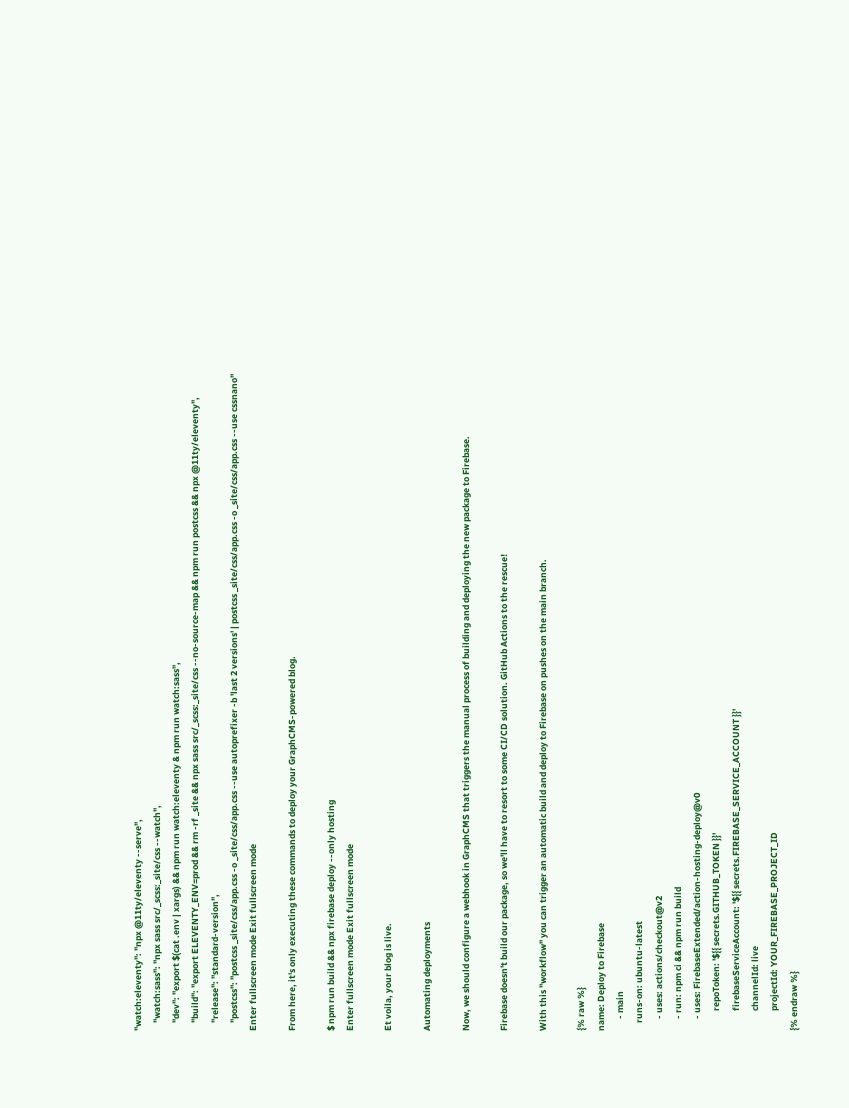"watch:eleventy": "npx @11ty/eleventy --serve",
    "watch:sass": "npx sass src/_scss:_site/css --watch",
    "dev": "export $(cat .env | xargs) && npm run watch:eleventy & npm run watch:sass",
    "build": "export ELEVENTY_ENV=prod && rm -rf _site && npx sass src/_scss:_site/css --no-source-map && npm run postcss && npx @11ty/eleventy",
    "release": "standard-version",
    "postcss": "postcss _site/css/app.css -o _site/css/app.css --use autoprefixer -b 'last 2 versions' | postcss _site/css/app.css -o _site/css/app.css --use cssnano"
Enter fullscreen mode Exit fullscreen mode

From here, it's only executing these commands to deploy your GraphCMS-powered blog.

$ npm run build && npx firebase deploy --only hosting
Enter fullscreen mode Exit fullscreen mode

Et voila, your blog is live.

Automating deployments

Now, we should configure a webhook in GraphCMS that triggers the manual process of building and deploying the new package to Firebase.

Firebase doesn't build our package, so we'll have to resort to some CI/CD solution. GitHub Actions to the rescue!

With this "workflow" you can trigger an automatic build and deploy to Firebase on pushes on the main branch.

{% raw %}
name: Deploy to Firebase
      - main
    runs-on: ubuntu-latest
      - uses: actions/checkout@v2
      - run: npm ci && npm run build
      - uses: FirebaseExtended/action-hosting-deploy@v0
          repoToken: '${{ secrets.GITHUB_TOKEN }}'
          firebaseServiceAccount: '${{ secrets.FIREBASE_SERVICE_ACCOUNT }}'
          channelId: live
          projectId: YOUR_FIREBASE_PROJECT_ID
{% endraw %}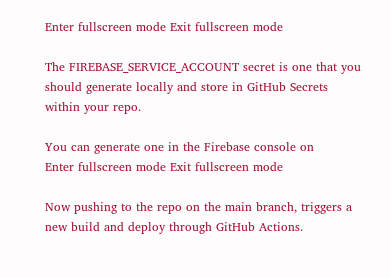Enter fullscreen mode Exit fullscreen mode

The FIREBASE_SERVICE_ACCOUNT secret is one that you should generate locally and store in GitHub Secrets within your repo.

You can generate one in the Firebase console on
Enter fullscreen mode Exit fullscreen mode

Now pushing to the repo on the main branch, triggers a new build and deploy through GitHub Actions.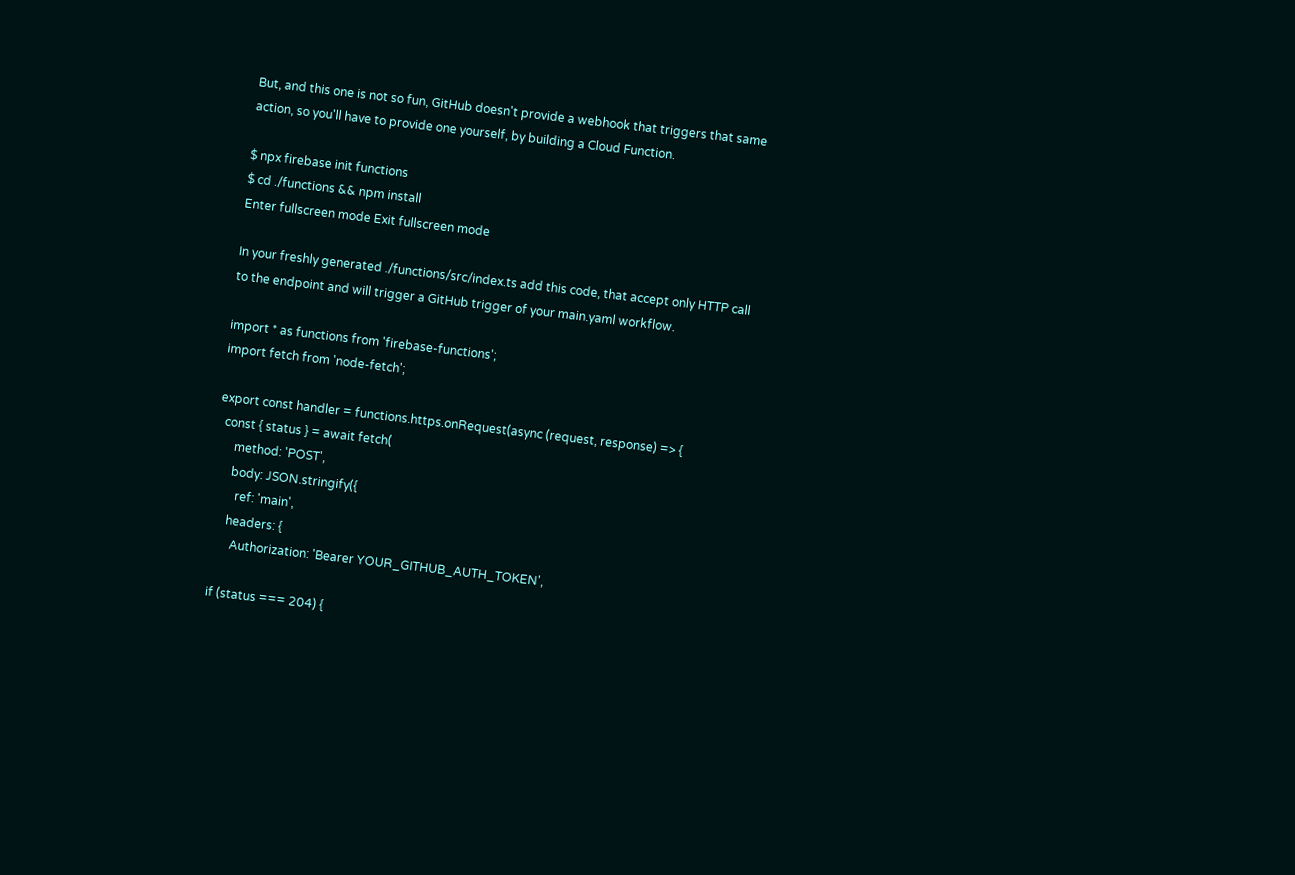But, and this one is not so fun, GitHub doesn't provide a webhook that triggers that same action, so you'll have to provide one yourself, by building a Cloud Function.

$ npx firebase init functions
$ cd ./functions && npm install
Enter fullscreen mode Exit fullscreen mode

In your freshly generated ./functions/src/index.ts add this code, that accept only HTTP call to the endpoint and will trigger a GitHub trigger of your main.yaml workflow.

import * as functions from 'firebase-functions';
import fetch from 'node-fetch';

export const handler = functions.https.onRequest(async (request, response) => {
  const { status } = await fetch(
      method: 'POST',
      body: JSON.stringify({
        ref: 'main',
      headers: {
        Authorization: 'Bearer YOUR_GITHUB_AUTH_TOKEN',

  if (status === 204) {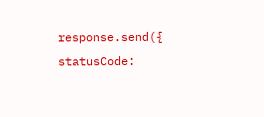response.send({ statusCode: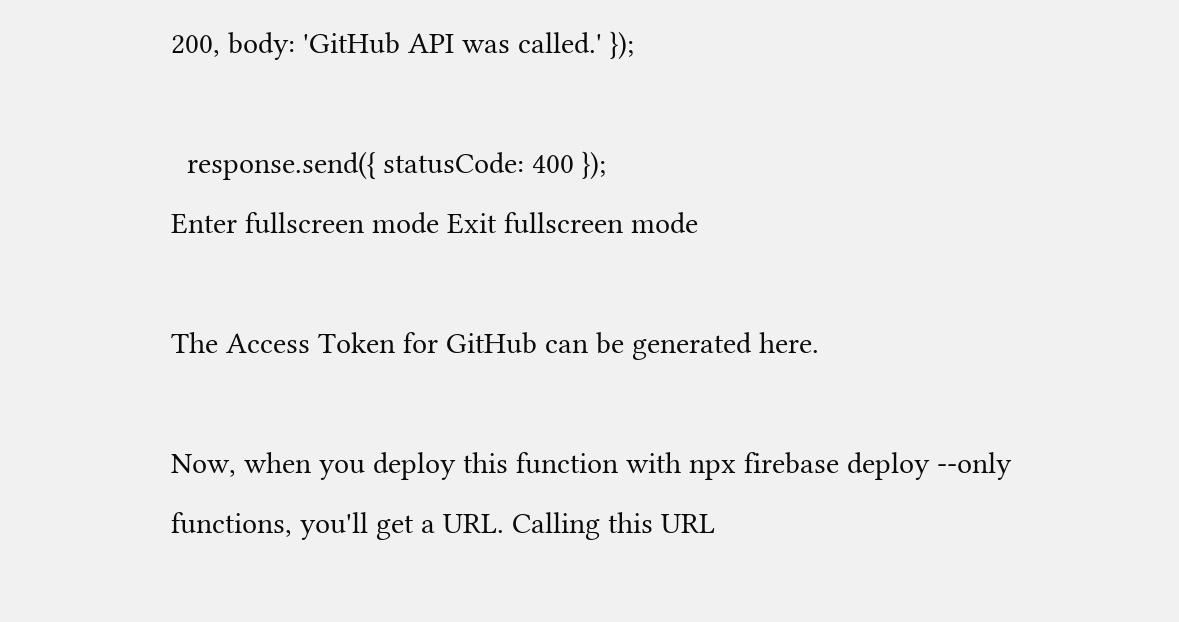200, body: 'GitHub API was called.' });

  response.send({ statusCode: 400 });
Enter fullscreen mode Exit fullscreen mode

The Access Token for GitHub can be generated here.

Now, when you deploy this function with npx firebase deploy --only functions, you'll get a URL. Calling this URL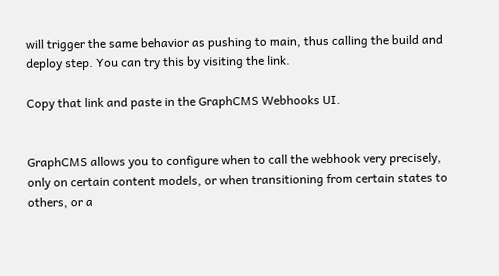will trigger the same behavior as pushing to main, thus calling the build and deploy step. You can try this by visiting the link.

Copy that link and paste in the GraphCMS Webhooks UI.


GraphCMS allows you to configure when to call the webhook very precisely, only on certain content models, or when transitioning from certain states to others, or a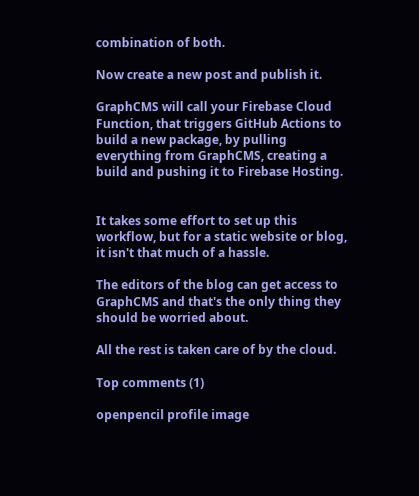combination of both.

Now create a new post and publish it.

GraphCMS will call your Firebase Cloud Function, that triggers GitHub Actions to build a new package, by pulling everything from GraphCMS, creating a build and pushing it to Firebase Hosting.


It takes some effort to set up this workflow, but for a static website or blog, it isn't that much of a hassle.

The editors of the blog can get access to GraphCMS and that's the only thing they should be worried about.

All the rest is taken care of by the cloud.

Top comments (1)

openpencil profile image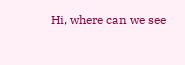Hi, where can we see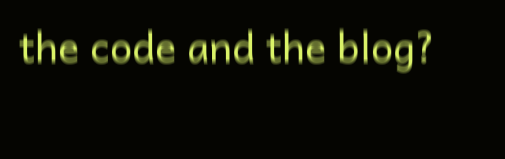the code and the blog?